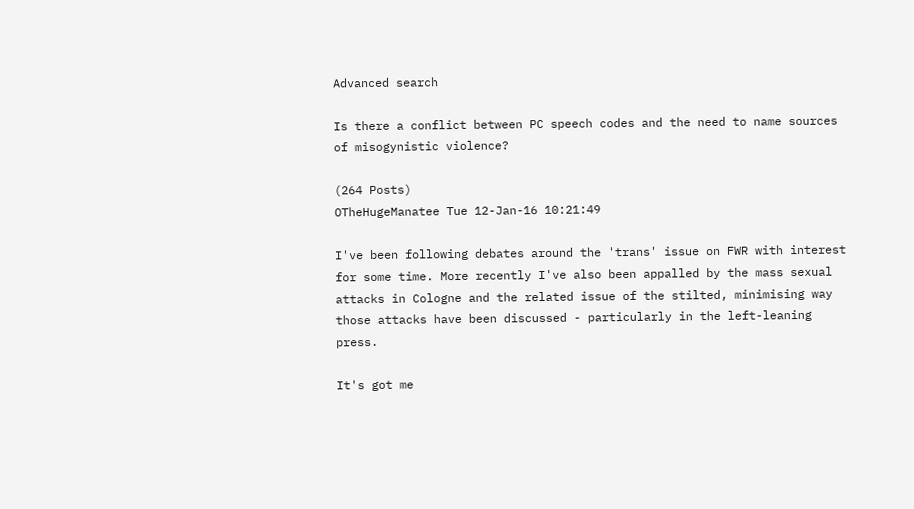Advanced search

Is there a conflict between PC speech codes and the need to name sources of misogynistic violence?

(264 Posts)
OTheHugeManatee Tue 12-Jan-16 10:21:49

I've been following debates around the 'trans' issue on FWR with interest for some time. More recently I've also been appalled by the mass sexual attacks in Cologne and the related issue of the stilted, minimising way those attacks have been discussed - particularly in the left-leaning press.

It's got me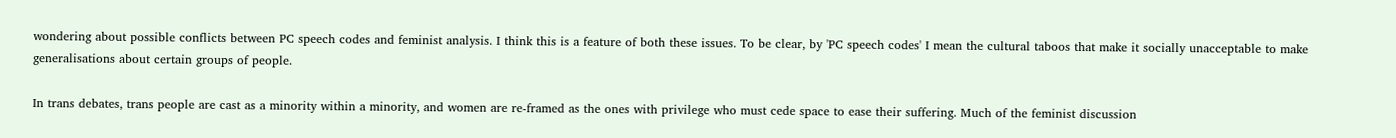wondering about possible conflicts between PC speech codes and feminist analysis. I think this is a feature of both these issues. To be clear, by 'PC speech codes' I mean the cultural taboos that make it socially unacceptable to make generalisations about certain groups of people.

In trans debates, trans people are cast as a minority within a minority, and women are re-framed as the ones with privilege who must cede space to ease their suffering. Much of the feminist discussion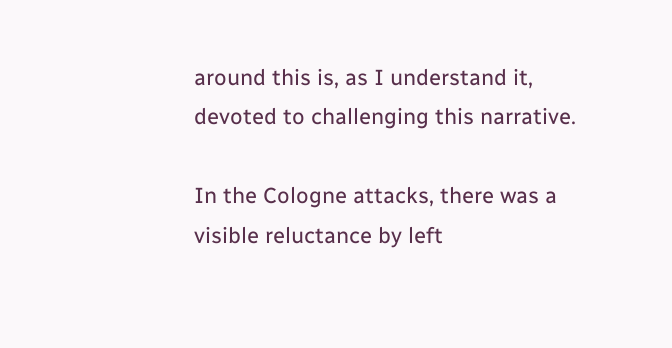around this is, as I understand it, devoted to challenging this narrative.

In the Cologne attacks, there was a visible reluctance by left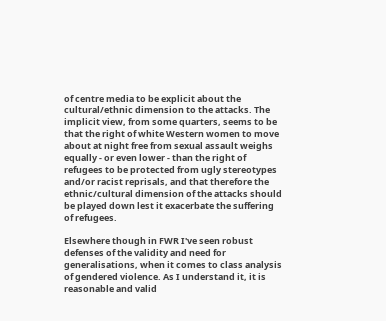of centre media to be explicit about the cultural/ethnic dimension to the attacks. The implicit view, from some quarters, seems to be that the right of white Western women to move about at night free from sexual assault weighs equally - or even lower - than the right of refugees to be protected from ugly stereotypes and/or racist reprisals, and that therefore the ethnic/cultural dimension of the attacks should be played down lest it exacerbate the suffering of refugees.

Elsewhere though in FWR I've seen robust defenses of the validity and need for generalisations, when it comes to class analysis of gendered violence. As I understand it, it is reasonable and valid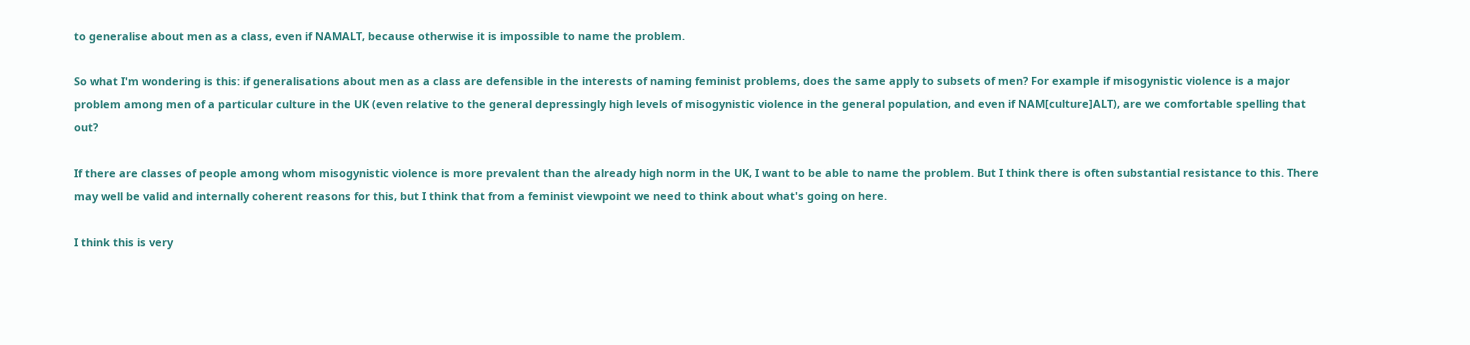to generalise about men as a class, even if NAMALT, because otherwise it is impossible to name the problem.

So what I'm wondering is this: if generalisations about men as a class are defensible in the interests of naming feminist problems, does the same apply to subsets of men? For example if misogynistic violence is a major problem among men of a particular culture in the UK (even relative to the general depressingly high levels of misogynistic violence in the general population, and even if NAM[culture]ALT), are we comfortable spelling that out?

If there are classes of people among whom misogynistic violence is more prevalent than the already high norm in the UK, I want to be able to name the problem. But I think there is often substantial resistance to this. There may well be valid and internally coherent reasons for this, but I think that from a feminist viewpoint we need to think about what's going on here.

I think this is very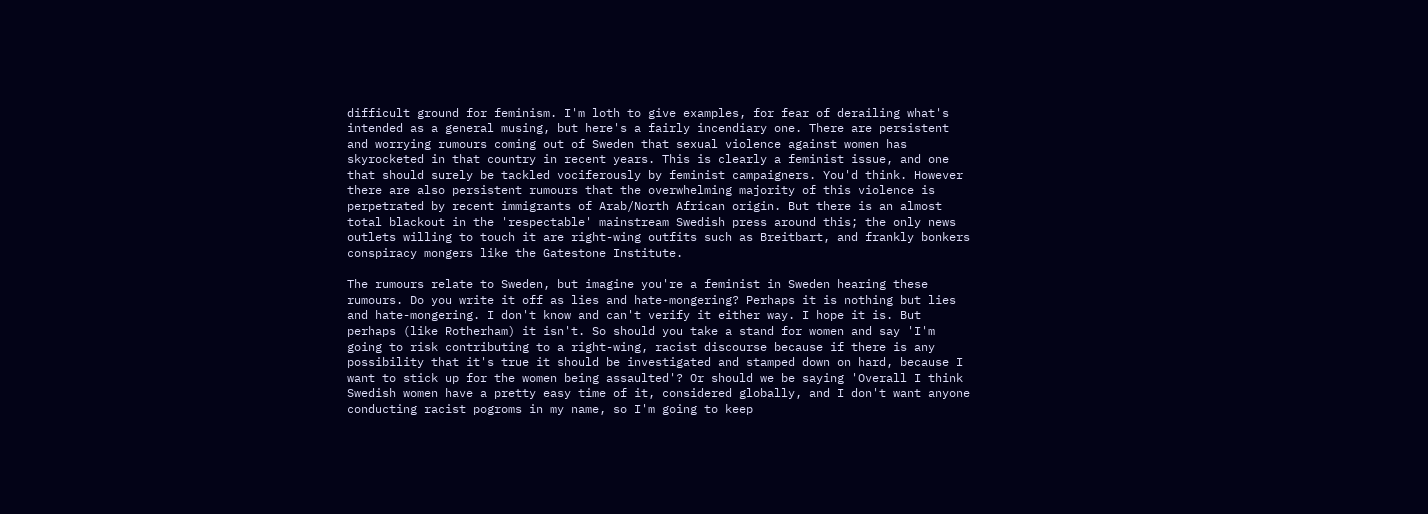difficult ground for feminism. I'm loth to give examples, for fear of derailing what's intended as a general musing, but here's a fairly incendiary one. There are persistent and worrying rumours coming out of Sweden that sexual violence against women has skyrocketed in that country in recent years. This is clearly a feminist issue, and one that should surely be tackled vociferously by feminist campaigners. You'd think. However there are also persistent rumours that the overwhelming majority of this violence is perpetrated by recent immigrants of Arab/North African origin. But there is an almost total blackout in the 'respectable' mainstream Swedish press around this; the only news outlets willing to touch it are right-wing outfits such as Breitbart, and frankly bonkers conspiracy mongers like the Gatestone Institute.

The rumours relate to Sweden, but imagine you're a feminist in Sweden hearing these rumours. Do you write it off as lies and hate-mongering? Perhaps it is nothing but lies and hate-mongering. I don't know and can't verify it either way. I hope it is. But perhaps (like Rotherham) it isn't. So should you take a stand for women and say 'I'm going to risk contributing to a right-wing, racist discourse because if there is any possibility that it's true it should be investigated and stamped down on hard, because I want to stick up for the women being assaulted'? Or should we be saying 'Overall I think Swedish women have a pretty easy time of it, considered globally, and I don't want anyone conducting racist pogroms in my name, so I'm going to keep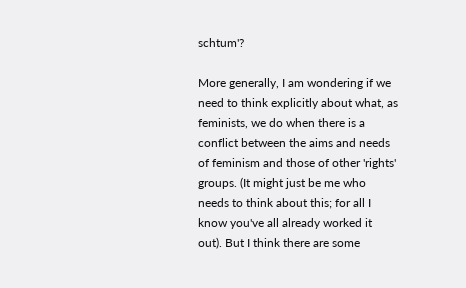schtum'?

More generally, I am wondering if we need to think explicitly about what, as feminists, we do when there is a conflict between the aims and needs of feminism and those of other 'rights' groups. (It might just be me who needs to think about this; for all I know you've all already worked it out). But I think there are some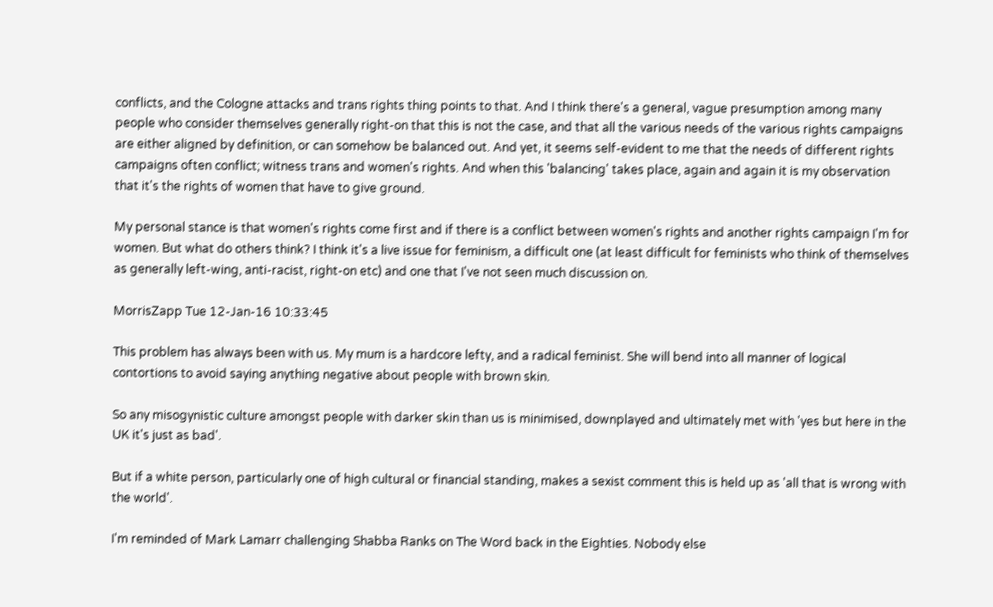conflicts, and the Cologne attacks and trans rights thing points to that. And I think there's a general, vague presumption among many people who consider themselves generally right-on that this is not the case, and that all the various needs of the various rights campaigns are either aligned by definition, or can somehow be balanced out. And yet, it seems self-evident to me that the needs of different rights campaigns often conflict; witness trans and women's rights. And when this 'balancing' takes place, again and again it is my observation that it's the rights of women that have to give ground.

My personal stance is that women's rights come first and if there is a conflict between women's rights and another rights campaign I'm for women. But what do others think? I think it's a live issue for feminism, a difficult one (at least difficult for feminists who think of themselves as generally left-wing, anti-racist, right-on etc) and one that I've not seen much discussion on.

MorrisZapp Tue 12-Jan-16 10:33:45

This problem has always been with us. My mum is a hardcore lefty, and a radical feminist. She will bend into all manner of logical contortions to avoid saying anything negative about people with brown skin.

So any misogynistic culture amongst people with darker skin than us is minimised, downplayed and ultimately met with 'yes but here in the UK it's just as bad'.

But if a white person, particularly one of high cultural or financial standing, makes a sexist comment this is held up as 'all that is wrong with the world'.

I'm reminded of Mark Lamarr challenging Shabba Ranks on The Word back in the Eighties. Nobody else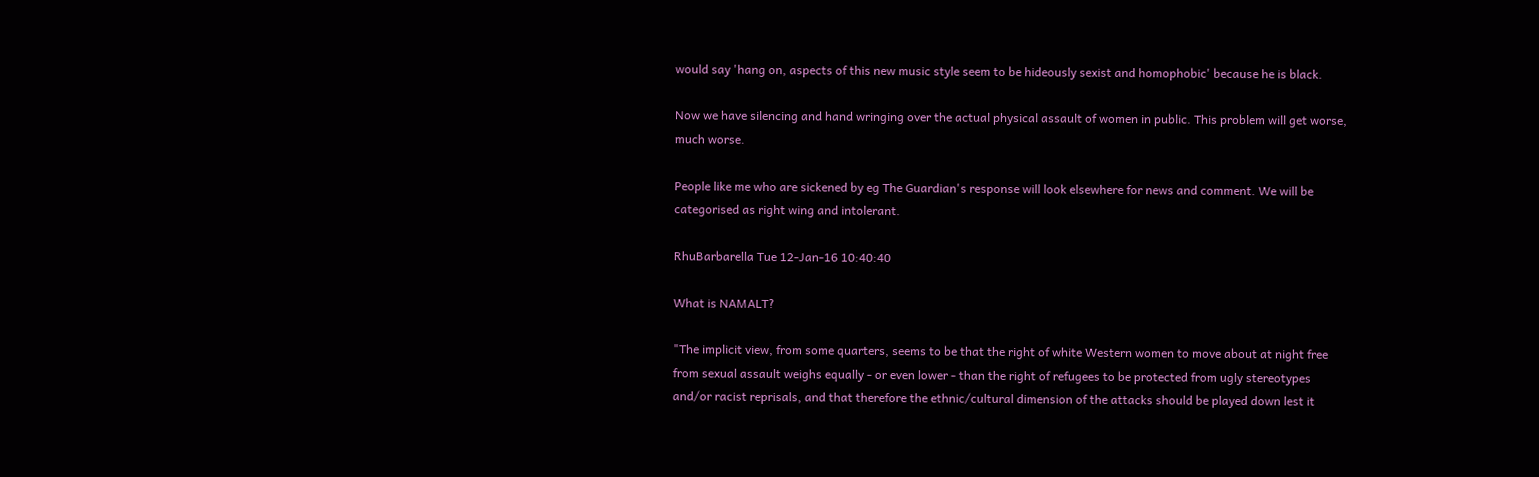would say 'hang on, aspects of this new music style seem to be hideously sexist and homophobic' because he is black.

Now we have silencing and hand wringing over the actual physical assault of women in public. This problem will get worse, much worse.

People like me who are sickened by eg The Guardian's response will look elsewhere for news and comment. We will be categorised as right wing and intolerant.

RhuBarbarella Tue 12-Jan-16 10:40:40

What is NAMALT?

"The implicit view, from some quarters, seems to be that the right of white Western women to move about at night free from sexual assault weighs equally - or even lower - than the right of refugees to be protected from ugly stereotypes and/or racist reprisals, and that therefore the ethnic/cultural dimension of the attacks should be played down lest it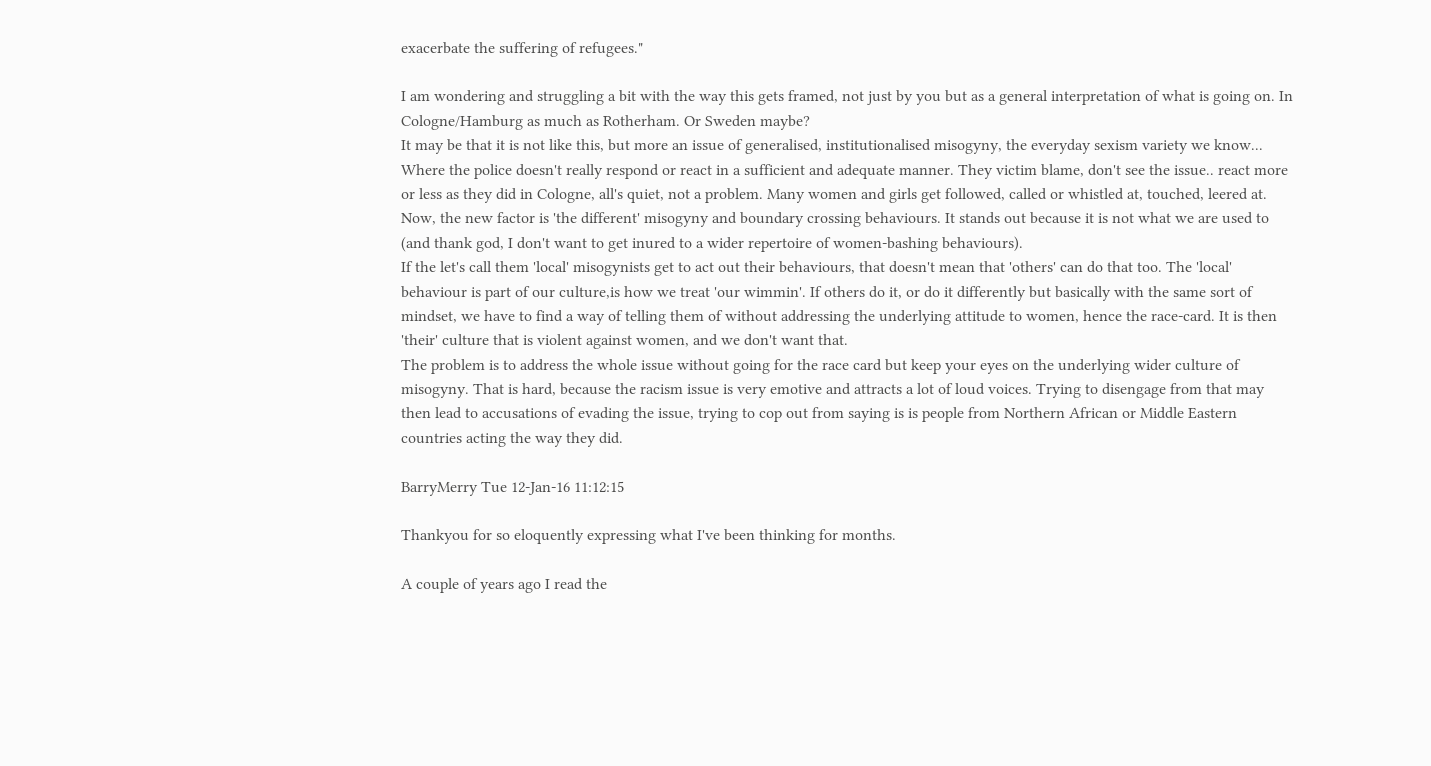exacerbate the suffering of refugees."

I am wondering and struggling a bit with the way this gets framed, not just by you but as a general interpretation of what is going on. In Cologne/Hamburg as much as Rotherham. Or Sweden maybe?
It may be that it is not like this, but more an issue of generalised, institutionalised misogyny, the everyday sexism variety we know... Where the police doesn't really respond or react in a sufficient and adequate manner. They victim blame, don't see the issue.. react more or less as they did in Cologne, all's quiet, not a problem. Many women and girls get followed, called or whistled at, touched, leered at. Now, the new factor is 'the different' misogyny and boundary crossing behaviours. It stands out because it is not what we are used to (and thank god, I don't want to get inured to a wider repertoire of women-bashing behaviours).
If the let's call them 'local' misogynists get to act out their behaviours, that doesn't mean that 'others' can do that too. The 'local' behaviour is part of our culture,is how we treat 'our wimmin'. If others do it, or do it differently but basically with the same sort of mindset, we have to find a way of telling them of without addressing the underlying attitude to women, hence the race-card. It is then 'their' culture that is violent against women, and we don't want that.
The problem is to address the whole issue without going for the race card but keep your eyes on the underlying wider culture of misogyny. That is hard, because the racism issue is very emotive and attracts a lot of loud voices. Trying to disengage from that may then lead to accusations of evading the issue, trying to cop out from saying is is people from Northern African or Middle Eastern countries acting the way they did.

BarryMerry Tue 12-Jan-16 11:12:15

Thankyou for so eloquently expressing what I've been thinking for months.

A couple of years ago I read the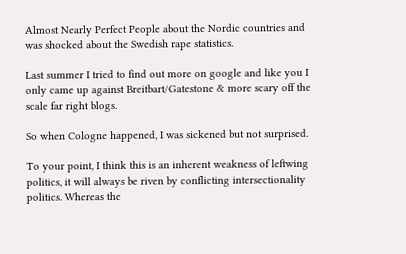Almost Nearly Perfect People about the Nordic countries and was shocked about the Swedish rape statistics.

Last summer I tried to find out more on google and like you I only came up against Breitbart/Gatestone & more scary off the scale far right blogs.

So when Cologne happened, I was sickened but not surprised.

To your point, I think this is an inherent weakness of leftwing politics, it will always be riven by conflicting intersectionality politics. Whereas the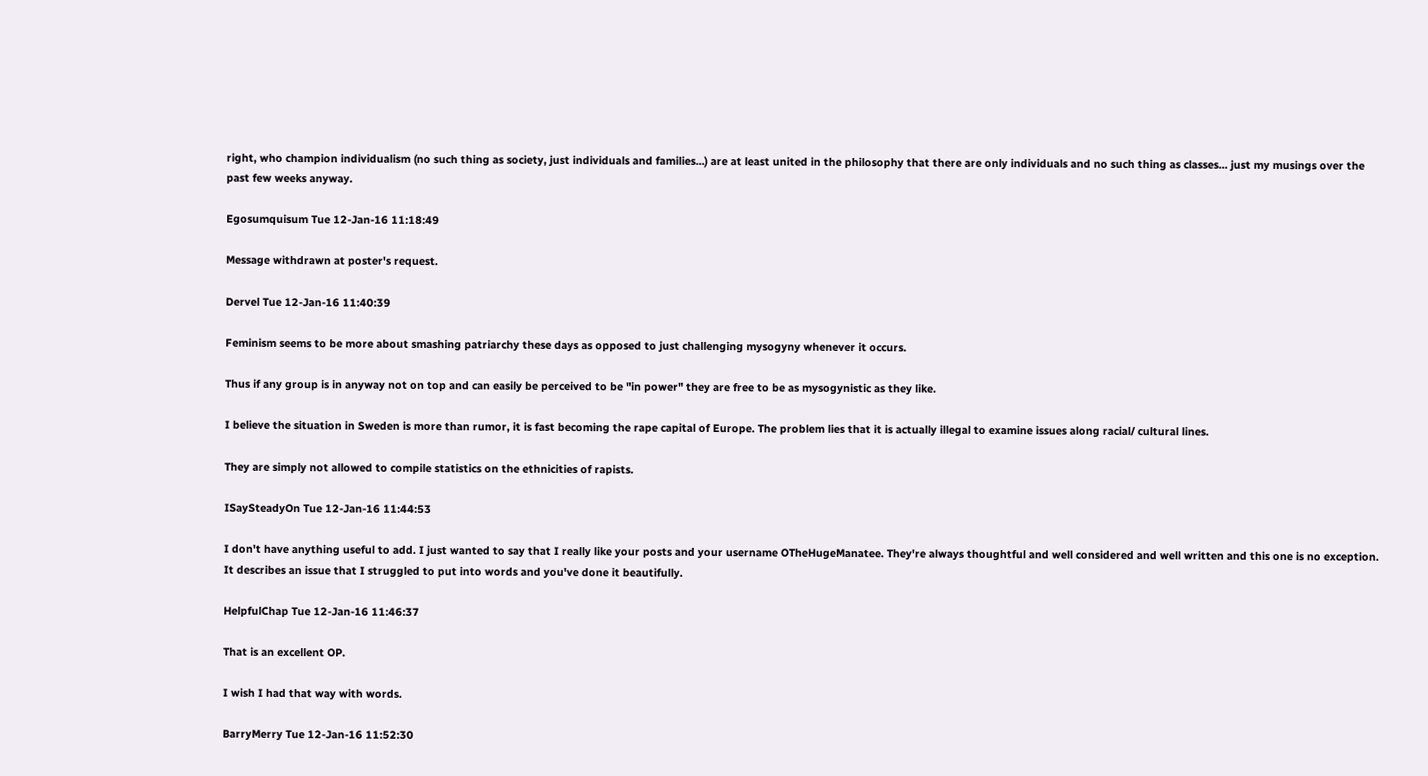right, who champion individualism (no such thing as society, just individuals and families...) are at least united in the philosophy that there are only individuals and no such thing as classes... just my musings over the past few weeks anyway.

Egosumquisum Tue 12-Jan-16 11:18:49

Message withdrawn at poster's request.

Dervel Tue 12-Jan-16 11:40:39

Feminism seems to be more about smashing patriarchy these days as opposed to just challenging mysogyny whenever it occurs.

Thus if any group is in anyway not on top and can easily be perceived to be "in power" they are free to be as mysogynistic as they like.

I believe the situation in Sweden is more than rumor, it is fast becoming the rape capital of Europe. The problem lies that it is actually illegal to examine issues along racial/ cultural lines.

They are simply not allowed to compile statistics on the ethnicities of rapists.

ISaySteadyOn Tue 12-Jan-16 11:44:53

I don't have anything useful to add. I just wanted to say that I really like your posts and your username OTheHugeManatee. They're always thoughtful and well considered and well written and this one is no exception. It describes an issue that I struggled to put into words and you've done it beautifully.

HelpfulChap Tue 12-Jan-16 11:46:37

That is an excellent OP.

I wish I had that way with words.

BarryMerry Tue 12-Jan-16 11:52:30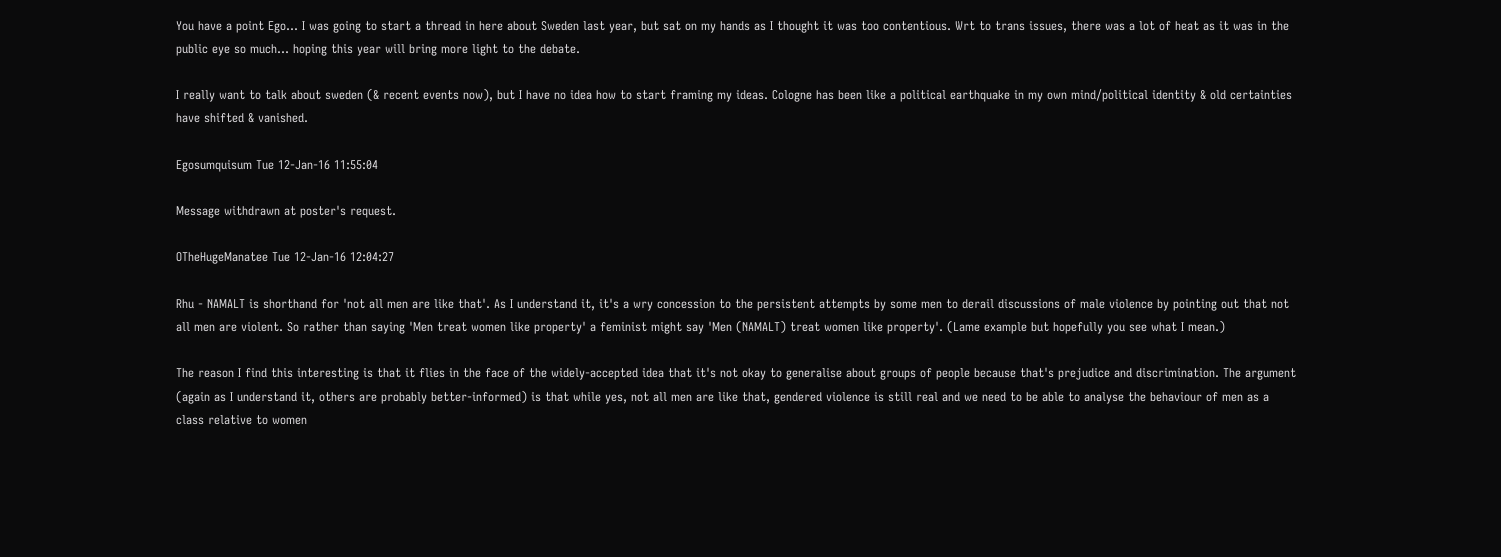You have a point Ego... I was going to start a thread in here about Sweden last year, but sat on my hands as I thought it was too contentious. Wrt to trans issues, there was a lot of heat as it was in the public eye so much... hoping this year will bring more light to the debate.

I really want to talk about sweden (& recent events now), but I have no idea how to start framing my ideas. Cologne has been like a political earthquake in my own mind/political identity & old certainties have shifted & vanished.

Egosumquisum Tue 12-Jan-16 11:55:04

Message withdrawn at poster's request.

OTheHugeManatee Tue 12-Jan-16 12:04:27

Rhu - NAMALT is shorthand for 'not all men are like that'. As I understand it, it's a wry concession to the persistent attempts by some men to derail discussions of male violence by pointing out that not all men are violent. So rather than saying 'Men treat women like property' a feminist might say 'Men (NAMALT) treat women like property'. (Lame example but hopefully you see what I mean.)

The reason I find this interesting is that it flies in the face of the widely-accepted idea that it's not okay to generalise about groups of people because that's prejudice and discrimination. The argument (again as I understand it, others are probably better-informed) is that while yes, not all men are like that, gendered violence is still real and we need to be able to analyse the behaviour of men as a class relative to women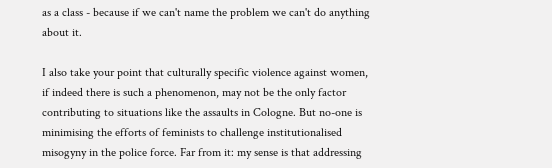as a class - because if we can't name the problem we can't do anything about it.

I also take your point that culturally specific violence against women, if indeed there is such a phenomenon, may not be the only factor contributing to situations like the assaults in Cologne. But no-one is minimising the efforts of feminists to challenge institutionalised misogyny in the police force. Far from it: my sense is that addressing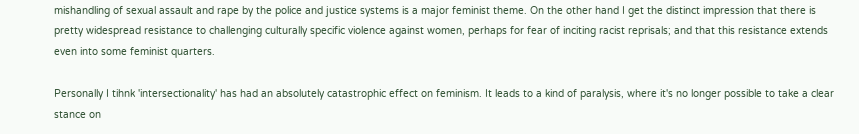mishandling of sexual assault and rape by the police and justice systems is a major feminist theme. On the other hand I get the distinct impression that there is pretty widespread resistance to challenging culturally specific violence against women, perhaps for fear of inciting racist reprisals; and that this resistance extends even into some feminist quarters.

Personally I tihnk 'intersectionality' has had an absolutely catastrophic effect on feminism. It leads to a kind of paralysis, where it's no longer possible to take a clear stance on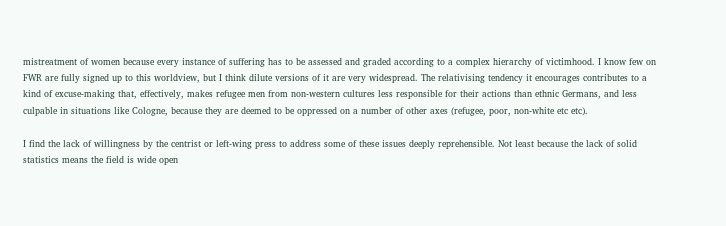mistreatment of women because every instance of suffering has to be assessed and graded according to a complex hierarchy of victimhood. I know few on FWR are fully signed up to this worldview, but I think dilute versions of it are very widespread. The relativising tendency it encourages contributes to a kind of excuse-making that, effectively, makes refugee men from non-western cultures less responsible for their actions than ethnic Germans, and less culpable in situations like Cologne, because they are deemed to be oppressed on a number of other axes (refugee, poor, non-white etc etc).

I find the lack of willingness by the centrist or left-wing press to address some of these issues deeply reprehensible. Not least because the lack of solid statistics means the field is wide open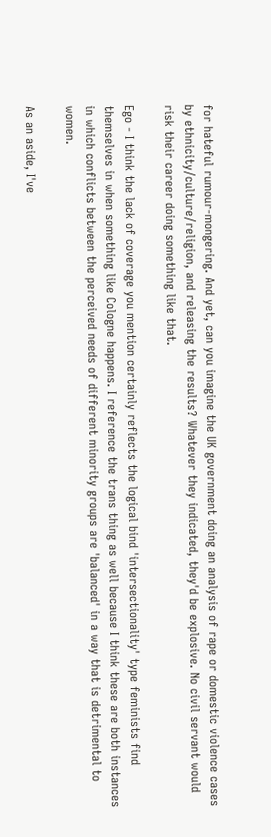for hateful rumour-mongering. And yet, can you imagine the UK government doing an analysis of rape or domestic violence cases by ethnicity/culture/religion, and releasing the results? Whatever they indicated, they'd be explosive. No civil servant would risk their career doing something like that.

Ego - I think the lack of coverage you mention certainly reflects the logical bind 'intersectionality' type feminists find themselves in when something like Cologne happens. I reference the trans thing as well because I think these are both instances in which conflicts between the perceived needs of different minority groups are 'balanced' in a way that is detrimental to women.

As an aside, I've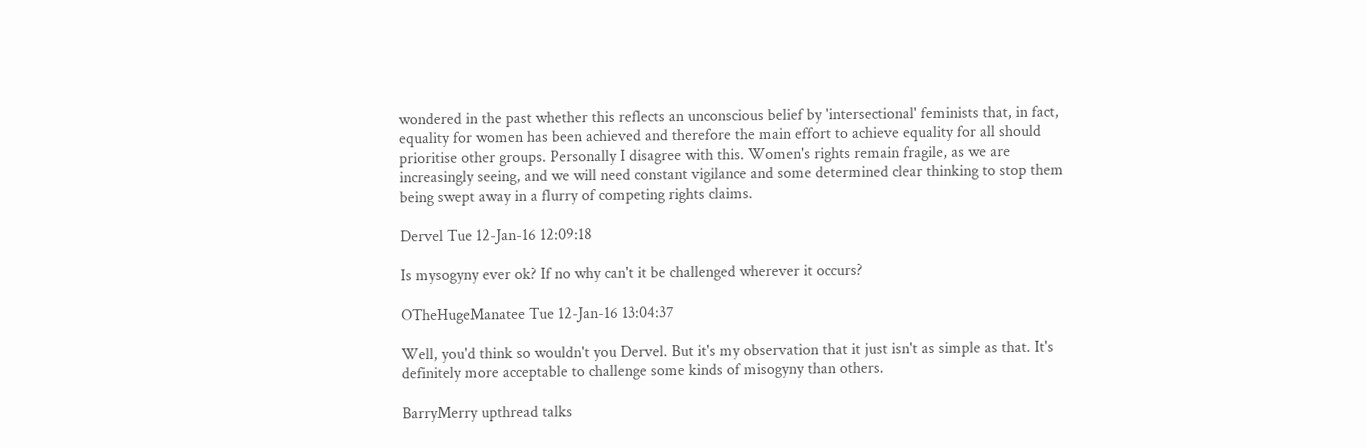wondered in the past whether this reflects an unconscious belief by 'intersectional' feminists that, in fact, equality for women has been achieved and therefore the main effort to achieve equality for all should prioritise other groups. Personally I disagree with this. Women's rights remain fragile, as we are increasingly seeing, and we will need constant vigilance and some determined clear thinking to stop them being swept away in a flurry of competing rights claims.

Dervel Tue 12-Jan-16 12:09:18

Is mysogyny ever ok? If no why can't it be challenged wherever it occurs?

OTheHugeManatee Tue 12-Jan-16 13:04:37

Well, you'd think so wouldn't you Dervel. But it's my observation that it just isn't as simple as that. It's definitely more acceptable to challenge some kinds of misogyny than others.

BarryMerry upthread talks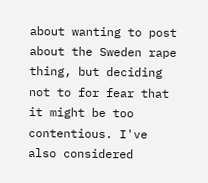about wanting to post about the Sweden rape thing, but deciding not to for fear that it might be too contentious. I've also considered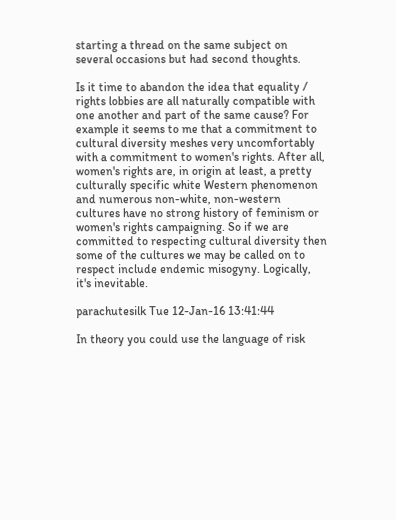starting a thread on the same subject on several occasions but had second thoughts.

Is it time to abandon the idea that equality / rights lobbies are all naturally compatible with one another and part of the same cause? For example it seems to me that a commitment to cultural diversity meshes very uncomfortably with a commitment to women's rights. After all, women's rights are, in origin at least, a pretty culturally specific white Western phenomenon and numerous non-white, non-western cultures have no strong history of feminism or women's rights campaigning. So if we are committed to respecting cultural diversity then some of the cultures we may be called on to respect include endemic misogyny. Logically, it's inevitable.

parachutesilk Tue 12-Jan-16 13:41:44

In theory you could use the language of risk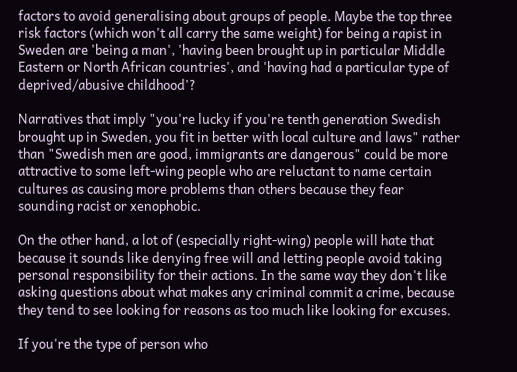factors to avoid generalising about groups of people. Maybe the top three risk factors (which won't all carry the same weight) for being a rapist in Sweden are 'being a man', 'having been brought up in particular Middle Eastern or North African countries', and 'having had a particular type of deprived/abusive childhood'?

Narratives that imply "you're lucky if you're tenth generation Swedish brought up in Sweden, you fit in better with local culture and laws" rather than "Swedish men are good, immigrants are dangerous" could be more attractive to some left-wing people who are reluctant to name certain cultures as causing more problems than others because they fear sounding racist or xenophobic.

On the other hand, a lot of (especially right-wing) people will hate that because it sounds like denying free will and letting people avoid taking personal responsibility for their actions. In the same way they don't like asking questions about what makes any criminal commit a crime, because they tend to see looking for reasons as too much like looking for excuses.

If you're the type of person who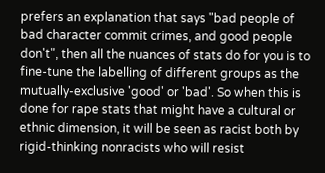prefers an explanation that says "bad people of bad character commit crimes, and good people don't", then all the nuances of stats do for you is to fine-tune the labelling of different groups as the mutually-exclusive 'good' or 'bad'. So when this is done for rape stats that might have a cultural or ethnic dimension, it will be seen as racist both by rigid-thinking nonracists who will resist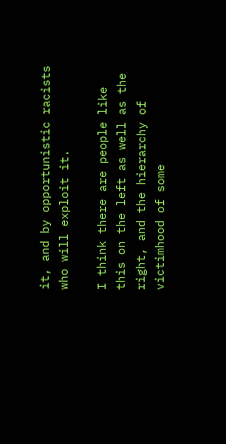it, and by opportunistic racists who will exploit it.

I think there are people like this on the left as well as the right, and the hierarchy of victimhood of some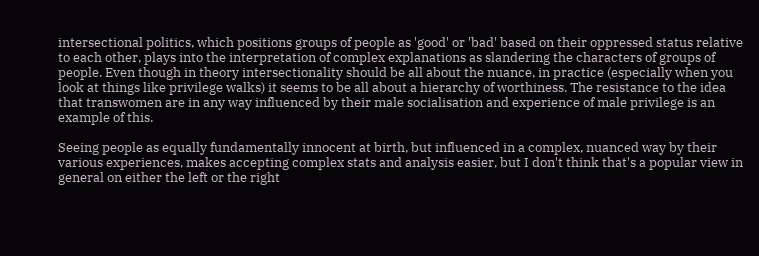intersectional politics, which positions groups of people as 'good' or 'bad' based on their oppressed status relative to each other, plays into the interpretation of complex explanations as slandering the characters of groups of people. Even though in theory intersectionality should be all about the nuance, in practice (especially when you look at things like privilege walks) it seems to be all about a hierarchy of worthiness. The resistance to the idea that transwomen are in any way influenced by their male socialisation and experience of male privilege is an example of this.

Seeing people as equally fundamentally innocent at birth, but influenced in a complex, nuanced way by their various experiences, makes accepting complex stats and analysis easier, but I don't think that's a popular view in general on either the left or the right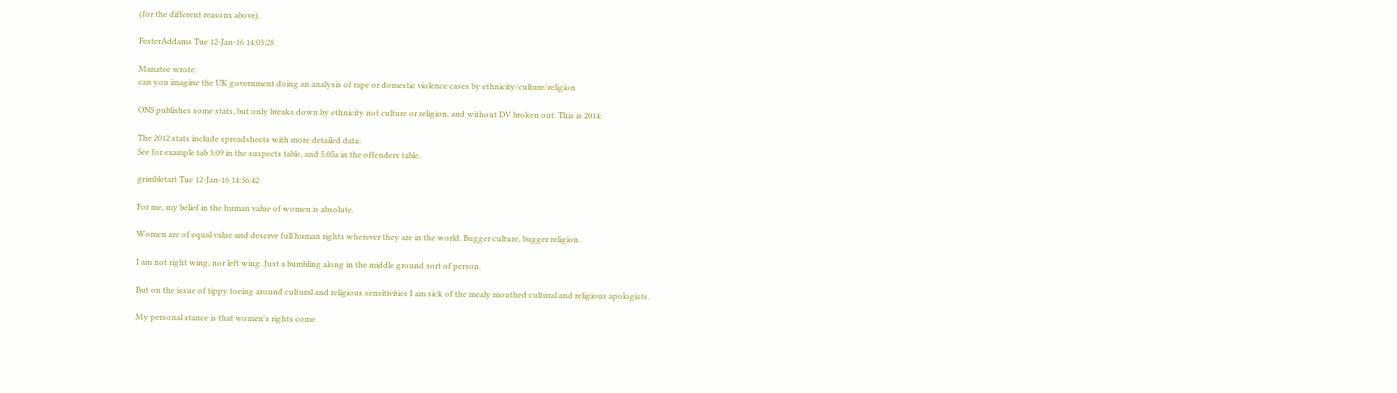(for the different reasons above).

FesterAddams Tue 12-Jan-16 14:03:28

Manatee wrote:
can you imagine the UK government doing an analysis of rape or domestic violence cases by ethnicity/culture/religion

ONS publishes some stats, but only breaks down by ethnicity not culture or religion, and without DV broken out. This is 2014:

The 2012 stats include spreadsheets with more detailed data:
See for example tab 3.09 in the suspects table, and 5.05a in the offenders table.

grimbletart Tue 12-Jan-16 14:36:42

For me, my belief in the human value of women is absolute.

Women are of equal value and deserve full human rights wherever they are in the world. Bugger culture, bugger religion.

I am not right wing, nor left wing. Just a bumbling along in the middle ground sort of person.

But on the issue of tippy toeing around cultural and religious sensitivities I am sick of the mealy mouthed cultural and religious apologists.

My personal stance is that women's rights come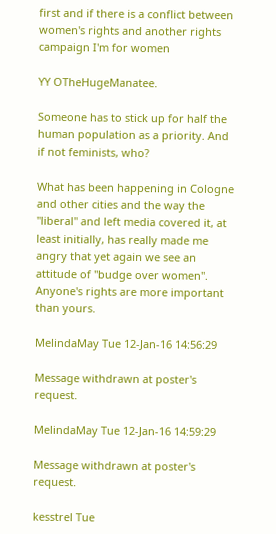first and if there is a conflict between women's rights and another rights campaign I'm for women

YY OTheHugeManatee.

Someone has to stick up for half the human population as a priority. And if not feminists, who?

What has been happening in Cologne and other cities and the way the "liberal" and left media covered it, at least initially, has really made me angry that yet again we see an attitude of "budge over women". Anyone's rights are more important than yours.

MelindaMay Tue 12-Jan-16 14:56:29

Message withdrawn at poster's request.

MelindaMay Tue 12-Jan-16 14:59:29

Message withdrawn at poster's request.

kesstrel Tue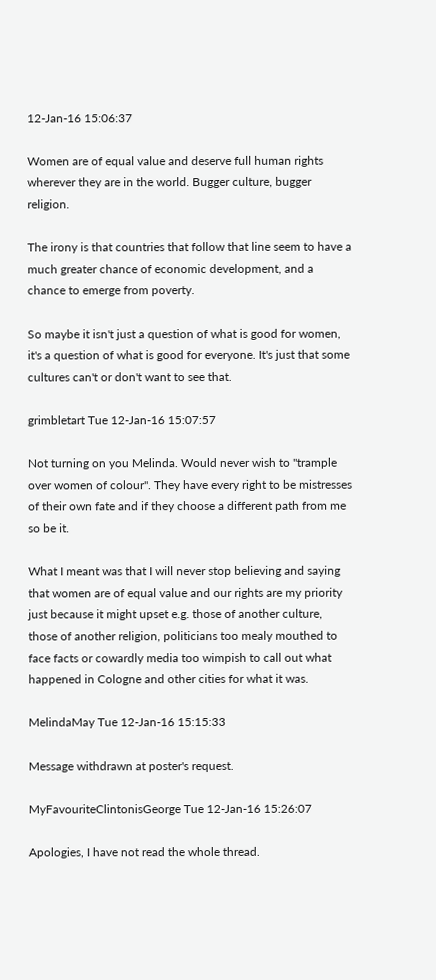12-Jan-16 15:06:37

Women are of equal value and deserve full human rights wherever they are in the world. Bugger culture, bugger religion.

The irony is that countries that follow that line seem to have a much greater chance of economic development, and a chance to emerge from poverty.

So maybe it isn't just a question of what is good for women, it's a question of what is good for everyone. It's just that some cultures can't or don't want to see that.

grimbletart Tue 12-Jan-16 15:07:57

Not turning on you Melinda. Would never wish to "trample over women of colour". They have every right to be mistresses of their own fate and if they choose a different path from me so be it.

What I meant was that I will never stop believing and saying that women are of equal value and our rights are my priority just because it might upset e.g. those of another culture, those of another religion, politicians too mealy mouthed to face facts or cowardly media too wimpish to call out what happened in Cologne and other cities for what it was.

MelindaMay Tue 12-Jan-16 15:15:33

Message withdrawn at poster's request.

MyFavouriteClintonisGeorge Tue 12-Jan-16 15:26:07

Apologies, I have not read the whole thread.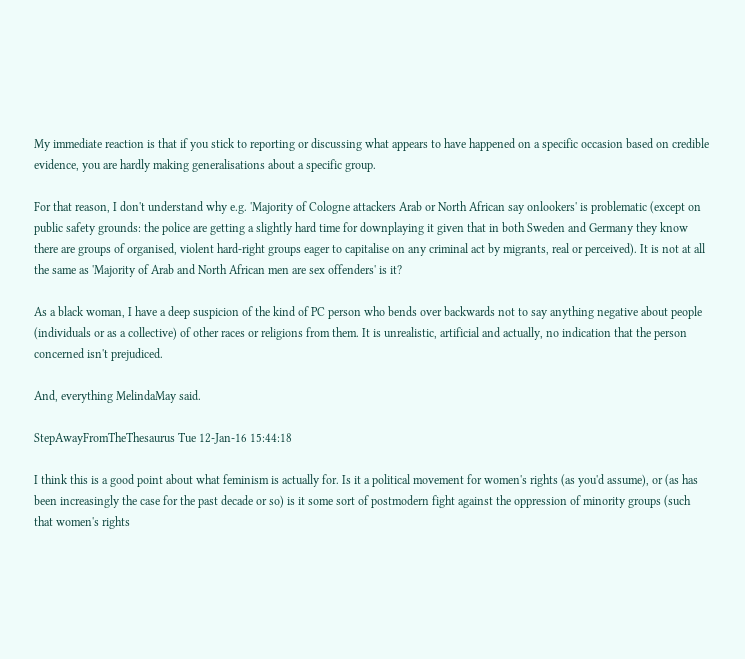My immediate reaction is that if you stick to reporting or discussing what appears to have happened on a specific occasion based on credible evidence, you are hardly making generalisations about a specific group.

For that reason, I don't understand why e.g. 'Majority of Cologne attackers Arab or North African say onlookers' is problematic (except on public safety grounds: the police are getting a slightly hard time for downplaying it given that in both Sweden and Germany they know there are groups of organised, violent hard-right groups eager to capitalise on any criminal act by migrants, real or perceived). It is not at all the same as 'Majority of Arab and North African men are sex offenders' is it?

As a black woman, I have a deep suspicion of the kind of PC person who bends over backwards not to say anything negative about people (individuals or as a collective) of other races or religions from them. It is unrealistic, artificial and actually, no indication that the person concerned isn't prejudiced.

And, everything MelindaMay said.

StepAwayFromTheThesaurus Tue 12-Jan-16 15:44:18

I think this is a good point about what feminism is actually for. Is it a political movement for women's rights (as you'd assume), or (as has been increasingly the case for the past decade or so) is it some sort of postmodern fight against the oppression of minority groups (such that women's rights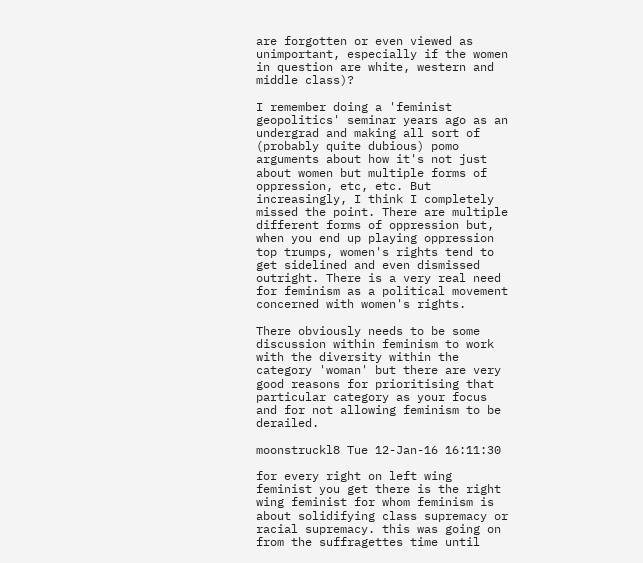are forgotten or even viewed as unimportant, especially if the women in question are white, western and middle class)?

I remember doing a 'feminist geopolitics' seminar years ago as an undergrad and making all sort of (probably quite dubious) pomo arguments about how it's not just about women but multiple forms of oppression, etc, etc. But increasingly, I think I completely missed the point. There are multiple different forms of oppression but, when you end up playing oppression top trumps, women's rights tend to get sidelined and even dismissed outright. There is a very real need for feminism as a political movement concerned with women's rights.

There obviously needs to be some discussion within feminism to work with the diversity within the category 'woman' but there are very good reasons for prioritising that particular category as your focus and for not allowing feminism to be derailed.

moonstruckl8 Tue 12-Jan-16 16:11:30

for every right on left wing feminist you get there is the right wing feminist for whom feminism is about solidifying class supremacy or racial supremacy. this was going on from the suffragettes time until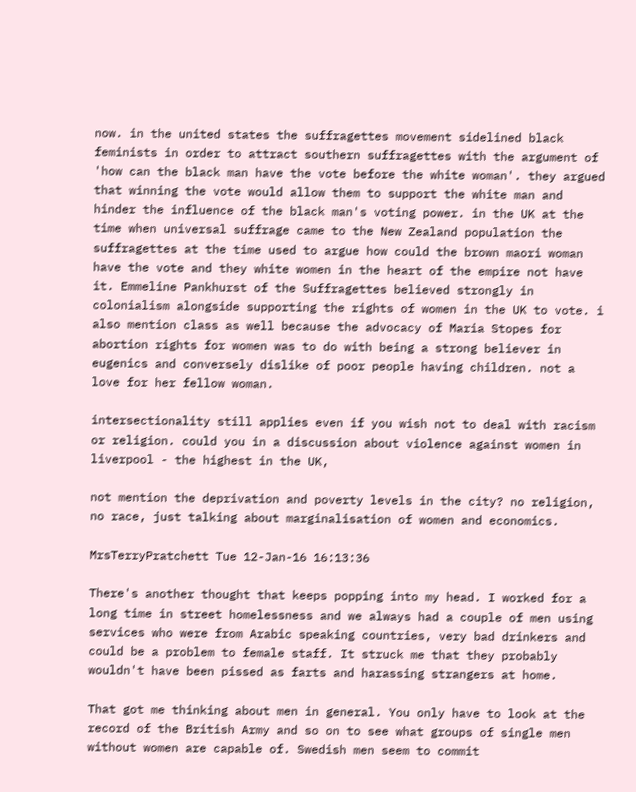now. in the united states the suffragettes movement sidelined black feminists in order to attract southern suffragettes with the argument of 'how can the black man have the vote before the white woman'. they argued that winning the vote would allow them to support the white man and hinder the influence of the black man's voting power. in the UK at the time when universal suffrage came to the New Zealand population the suffragettes at the time used to argue how could the brown maori woman have the vote and they white women in the heart of the empire not have it. Emmeline Pankhurst of the Suffragettes believed strongly in colonialism alongside supporting the rights of women in the UK to vote. i also mention class as well because the advocacy of Maria Stopes for abortion rights for women was to do with being a strong believer in eugenics and conversely dislike of poor people having children. not a love for her fellow woman.

intersectionality still applies even if you wish not to deal with racism or religion. could you in a discussion about violence against women in liverpool - the highest in the UK,

not mention the deprivation and poverty levels in the city? no religion, no race, just talking about marginalisation of women and economics.

MrsTerryPratchett Tue 12-Jan-16 16:13:36

There's another thought that keeps popping into my head. I worked for a long time in street homelessness and we always had a couple of men using services who were from Arabic speaking countries, very bad drinkers and could be a problem to female staff. It struck me that they probably wouldn't have been pissed as farts and harassing strangers at home.

That got me thinking about men in general. You only have to look at the record of the British Army and so on to see what groups of single men without women are capable of. Swedish men seem to commit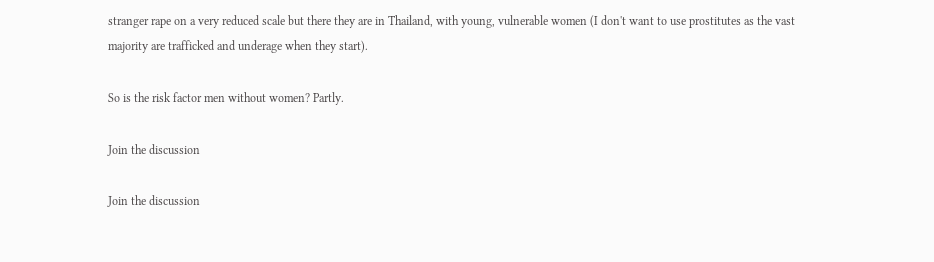stranger rape on a very reduced scale but there they are in Thailand, with young, vulnerable women (I don't want to use prostitutes as the vast majority are trafficked and underage when they start).

So is the risk factor men without women? Partly.

Join the discussion

Join the discussion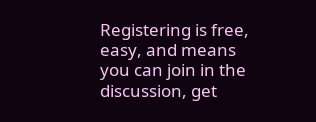Registering is free, easy, and means you can join in the discussion, get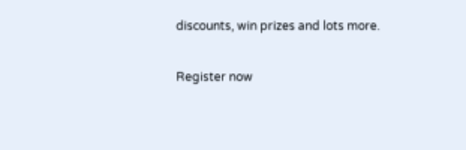discounts, win prizes and lots more.

Register now